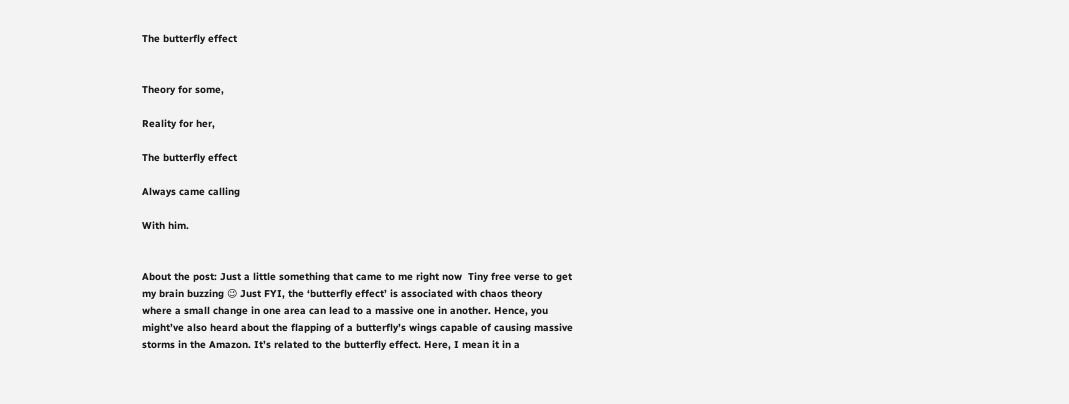The butterfly effect


Theory for some,

Reality for her,

The butterfly effect

Always came calling

With him.


About the post: Just a little something that came to me right now  Tiny free verse to get my brain buzzing 😉 Just FYI, the ‘butterfly effect’ is associated with chaos theory where a small change in one area can lead to a massive one in another. Hence, you might’ve also heard about the flapping of a butterfly’s wings capable of causing massive storms in the Amazon. It’s related to the butterfly effect. Here, I mean it in a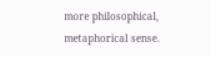more philosophical, metaphorical sense.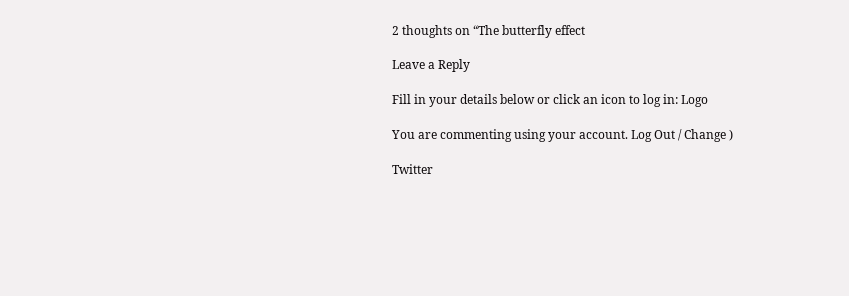2 thoughts on “The butterfly effect

Leave a Reply

Fill in your details below or click an icon to log in: Logo

You are commenting using your account. Log Out / Change )

Twitter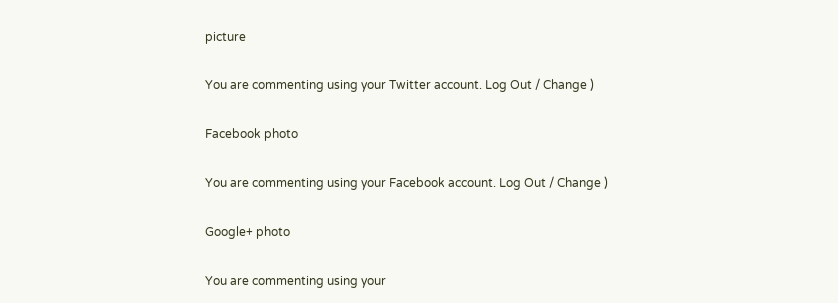picture

You are commenting using your Twitter account. Log Out / Change )

Facebook photo

You are commenting using your Facebook account. Log Out / Change )

Google+ photo

You are commenting using your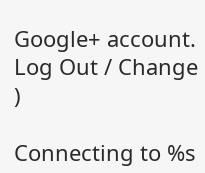Google+ account. Log Out / Change )

Connecting to %s